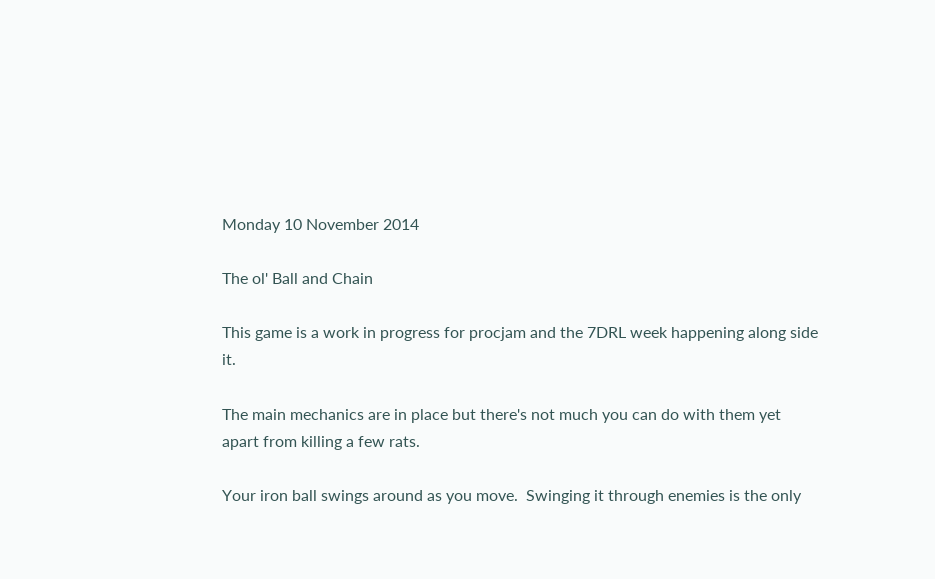Monday 10 November 2014

The ol' Ball and Chain

This game is a work in progress for procjam and the 7DRL week happening along side it.

The main mechanics are in place but there's not much you can do with them yet apart from killing a few rats.

Your iron ball swings around as you move.  Swinging it through enemies is the only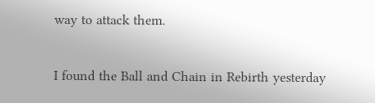way to attack them.

I found the Ball and Chain in Rebirth yesterday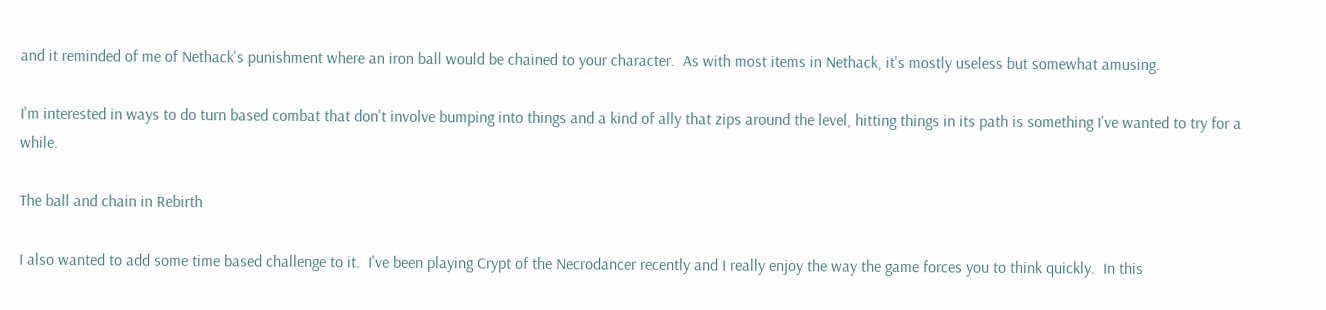and it reminded of me of Nethack's punishment where an iron ball would be chained to your character.  As with most items in Nethack, it's mostly useless but somewhat amusing.

I'm interested in ways to do turn based combat that don't involve bumping into things and a kind of ally that zips around the level, hitting things in its path is something I've wanted to try for a while.

The ball and chain in Rebirth

I also wanted to add some time based challenge to it.  I've been playing Crypt of the Necrodancer recently and I really enjoy the way the game forces you to think quickly.  In this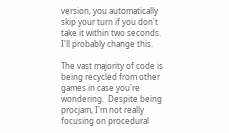version, you automatically skip your turn if you don't take it within two seconds.  I'll probably change this.

The vast majority of code is being recycled from other games in case you're wondering.  Despite being procjam, I'm not really focusing on procedural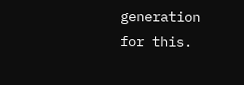generation for this.